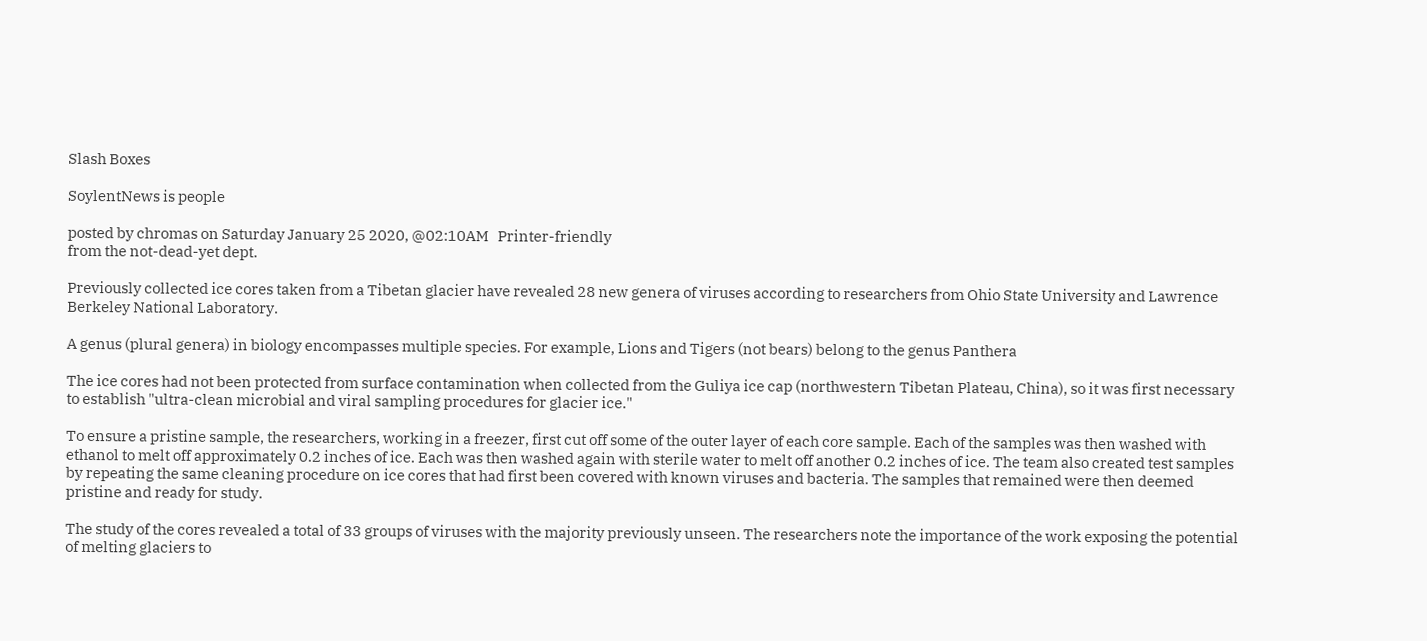Slash Boxes

SoylentNews is people

posted by chromas on Saturday January 25 2020, @02:10AM   Printer-friendly
from the not-dead-yet dept.

Previously collected ice cores taken from a Tibetan glacier have revealed 28 new genera of viruses according to researchers from Ohio State University and Lawrence Berkeley National Laboratory.

A genus (plural genera) in biology encompasses multiple species. For example, Lions and Tigers (not bears) belong to the genus Panthera

The ice cores had not been protected from surface contamination when collected from the Guliya ice cap (northwestern Tibetan Plateau, China), so it was first necessary to establish "ultra-clean microbial and viral sampling procedures for glacier ice."

To ensure a pristine sample, the researchers, working in a freezer, first cut off some of the outer layer of each core sample. Each of the samples was then washed with ethanol to melt off approximately 0.2 inches of ice. Each was then washed again with sterile water to melt off another 0.2 inches of ice. The team also created test samples by repeating the same cleaning procedure on ice cores that had first been covered with known viruses and bacteria. The samples that remained were then deemed pristine and ready for study.

The study of the cores revealed a total of 33 groups of viruses with the majority previously unseen. The researchers note the importance of the work exposing the potential of melting glaciers to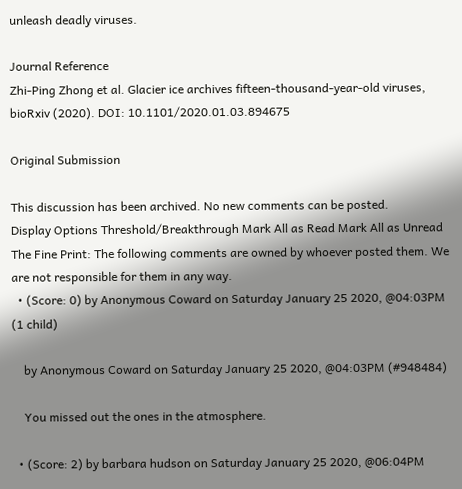unleash deadly viruses.

Journal Reference
Zhi-Ping Zhong et al. Glacier ice archives fifteen-thousand-year-old viruses, bioRxiv (2020). DOI: 10.1101/2020.01.03.894675

Original Submission

This discussion has been archived. No new comments can be posted.
Display Options Threshold/Breakthrough Mark All as Read Mark All as Unread
The Fine Print: The following comments are owned by whoever posted them. We are not responsible for them in any way.
  • (Score: 0) by Anonymous Coward on Saturday January 25 2020, @04:03PM (1 child)

    by Anonymous Coward on Saturday January 25 2020, @04:03PM (#948484)

    You missed out the ones in the atmosphere.

  • (Score: 2) by barbara hudson on Saturday January 25 2020, @06:04PM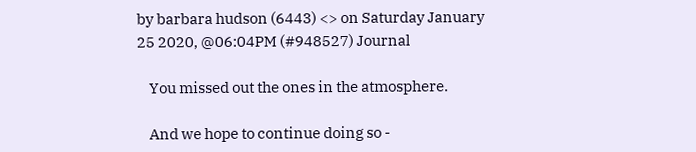by barbara hudson (6443) <> on Saturday January 25 2020, @06:04PM (#948527) Journal

    You missed out the ones in the atmosphere.

    And we hope to continue doing so -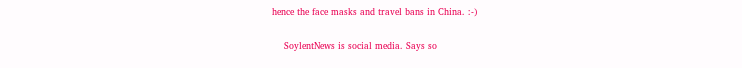hence the face masks and travel bans in China. :-)

    SoylentNews is social media. Says so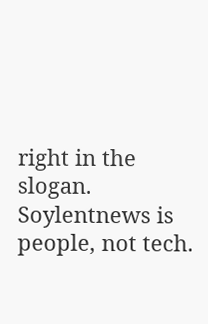right in the slogan. Soylentnews is people, not tech.